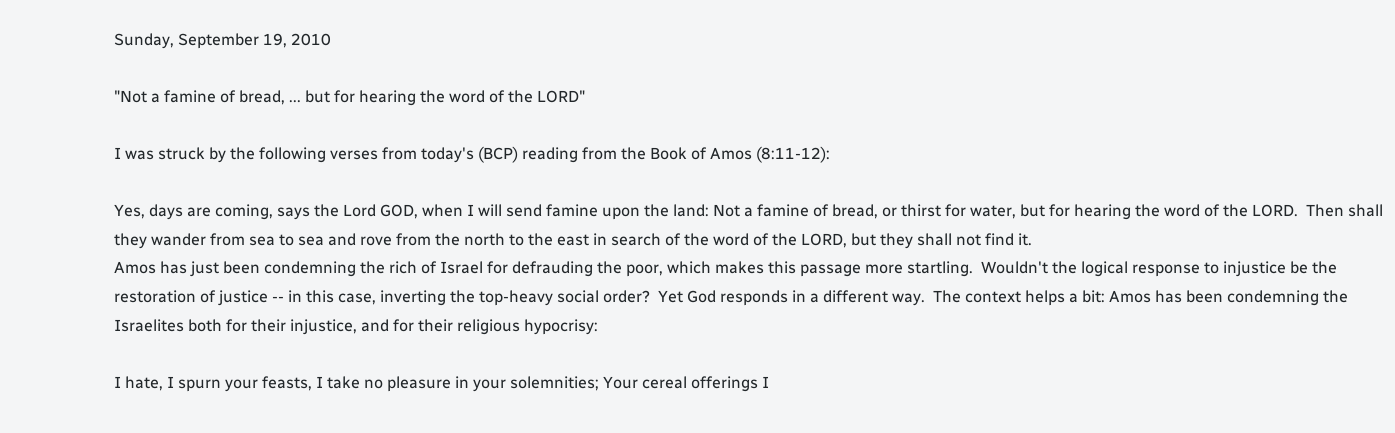Sunday, September 19, 2010

"Not a famine of bread, ... but for hearing the word of the LORD"

I was struck by the following verses from today's (BCP) reading from the Book of Amos (8:11-12):

Yes, days are coming, says the Lord GOD, when I will send famine upon the land: Not a famine of bread, or thirst for water, but for hearing the word of the LORD.  Then shall they wander from sea to sea and rove from the north to the east in search of the word of the LORD, but they shall not find it.
Amos has just been condemning the rich of Israel for defrauding the poor, which makes this passage more startling.  Wouldn't the logical response to injustice be the restoration of justice -- in this case, inverting the top-heavy social order?  Yet God responds in a different way.  The context helps a bit: Amos has been condemning the Israelites both for their injustice, and for their religious hypocrisy:

I hate, I spurn your feasts, I take no pleasure in your solemnities; Your cereal offerings I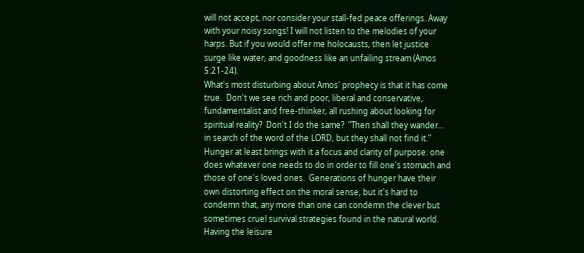will not accept, nor consider your stall-fed peace offerings. Away with your noisy songs! I will not listen to the melodies of your harps. But if you would offer me holocausts, then let justice surge like water, and goodness like an unfailing stream (Amos 5:21-24).
What's most disturbing about Amos' prophecy is that it has come true.  Don't we see rich and poor, liberal and conservative, fundamentalist and free-thinker, all rushing about looking for spiritual reality?  Don't I do the same?  "Then shall they wander... in search of the word of the LORD, but they shall not find it."  Hunger at least brings with it a focus and clarity of purpose: one does whatever one needs to do in order to fill one's stomach and those of one's loved ones.  Generations of hunger have their own distorting effect on the moral sense, but it's hard to condemn that, any more than one can condemn the clever but sometimes cruel survival strategies found in the natural world.  Having the leisure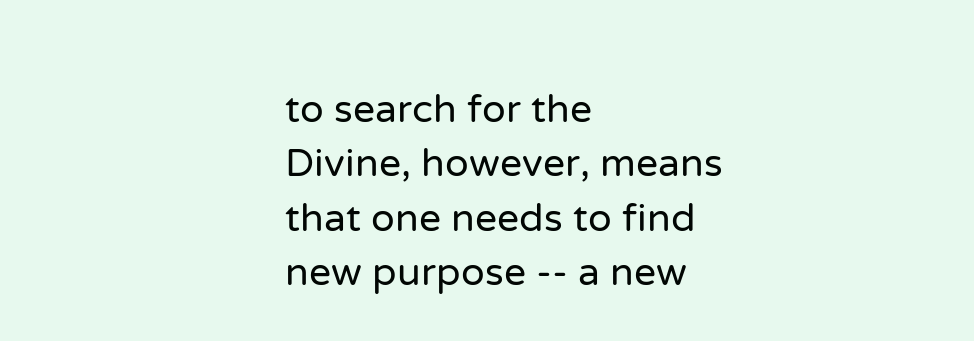to search for the Divine, however, means that one needs to find new purpose -- a new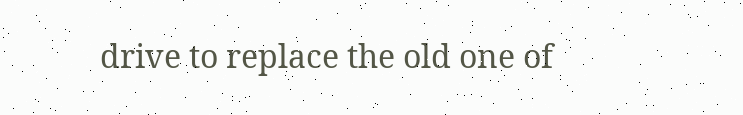drive to replace the old one of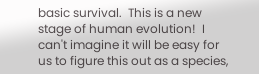basic survival.  This is a new stage of human evolution!  I can't imagine it will be easy for us to figure this out as a species,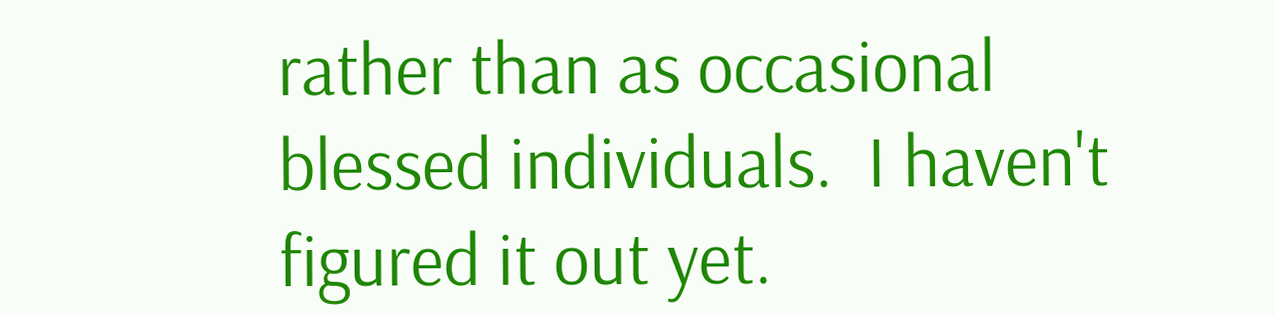rather than as occasional blessed individuals.  I haven't figured it out yet.